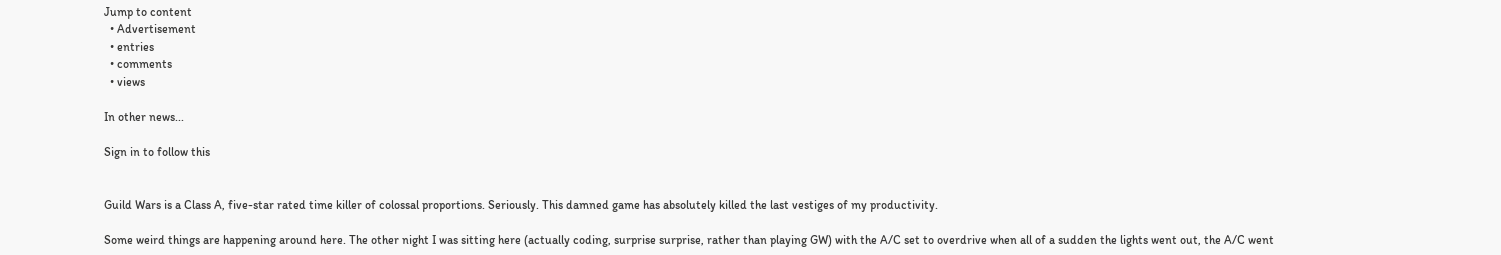Jump to content
  • Advertisement
  • entries
  • comments
  • views

In other news...

Sign in to follow this


Guild Wars is a Class A, five-star rated time killer of colossal proportions. Seriously. This damned game has absolutely killed the last vestiges of my productivity.

Some weird things are happening around here. The other night I was sitting here (actually coding, surprise surprise, rather than playing GW) with the A/C set to overdrive when all of a sudden the lights went out, the A/C went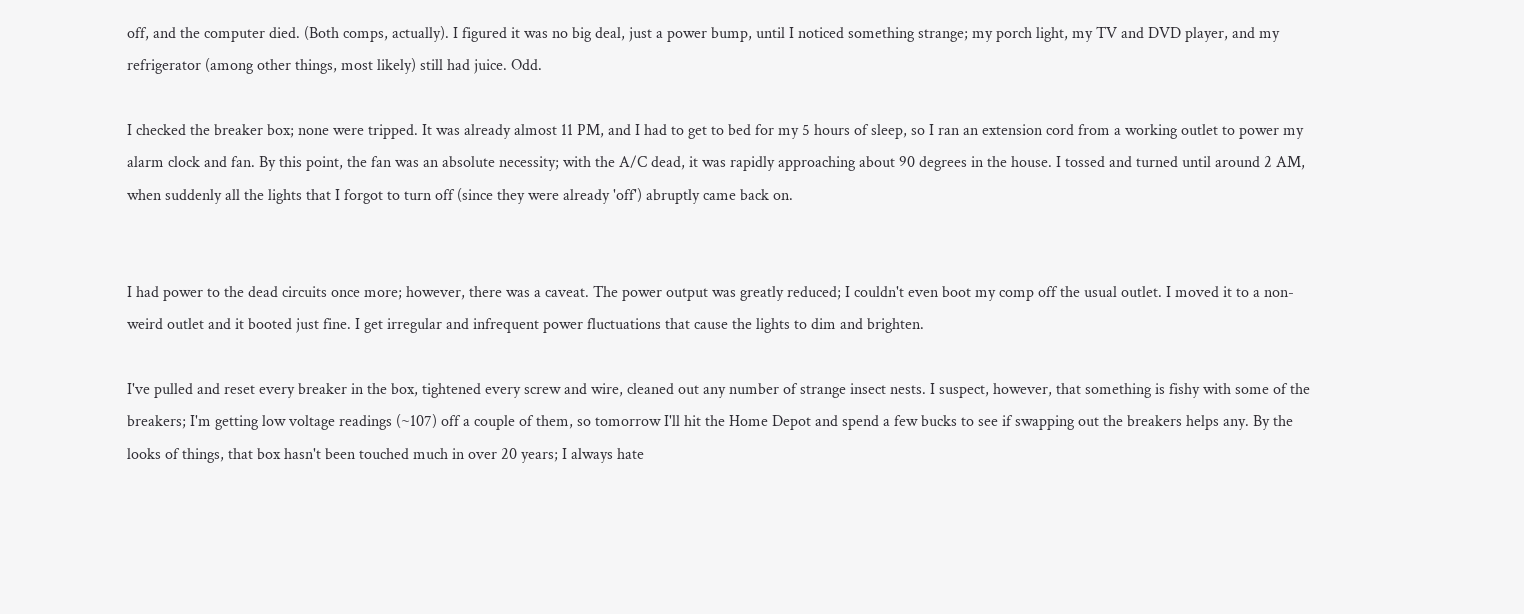off, and the computer died. (Both comps, actually). I figured it was no big deal, just a power bump, until I noticed something strange; my porch light, my TV and DVD player, and my refrigerator (among other things, most likely) still had juice. Odd.

I checked the breaker box; none were tripped. It was already almost 11 PM, and I had to get to bed for my 5 hours of sleep, so I ran an extension cord from a working outlet to power my alarm clock and fan. By this point, the fan was an absolute necessity; with the A/C dead, it was rapidly approaching about 90 degrees in the house. I tossed and turned until around 2 AM, when suddenly all the lights that I forgot to turn off (since they were already 'off') abruptly came back on.


I had power to the dead circuits once more; however, there was a caveat. The power output was greatly reduced; I couldn't even boot my comp off the usual outlet. I moved it to a non-weird outlet and it booted just fine. I get irregular and infrequent power fluctuations that cause the lights to dim and brighten.

I've pulled and reset every breaker in the box, tightened every screw and wire, cleaned out any number of strange insect nests. I suspect, however, that something is fishy with some of the breakers; I'm getting low voltage readings (~107) off a couple of them, so tomorrow I'll hit the Home Depot and spend a few bucks to see if swapping out the breakers helps any. By the looks of things, that box hasn't been touched much in over 20 years; I always hate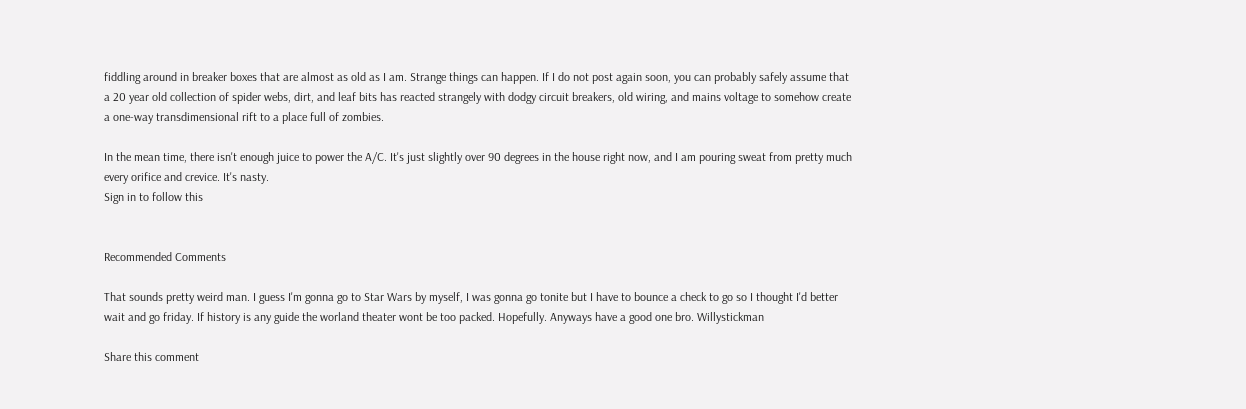fiddling around in breaker boxes that are almost as old as I am. Strange things can happen. If I do not post again soon, you can probably safely assume that a 20 year old collection of spider webs, dirt, and leaf bits has reacted strangely with dodgy circuit breakers, old wiring, and mains voltage to somehow create a one-way transdimensional rift to a place full of zombies.

In the mean time, there isn't enough juice to power the A/C. It's just slightly over 90 degrees in the house right now, and I am pouring sweat from pretty much every orifice and crevice. It's nasty.
Sign in to follow this


Recommended Comments

That sounds pretty weird man. I guess I'm gonna go to Star Wars by myself, I was gonna go tonite but I have to bounce a check to go so I thought I'd better wait and go friday. If history is any guide the worland theater wont be too packed. Hopefully. Anyways have a good one bro. Willystickman

Share this comment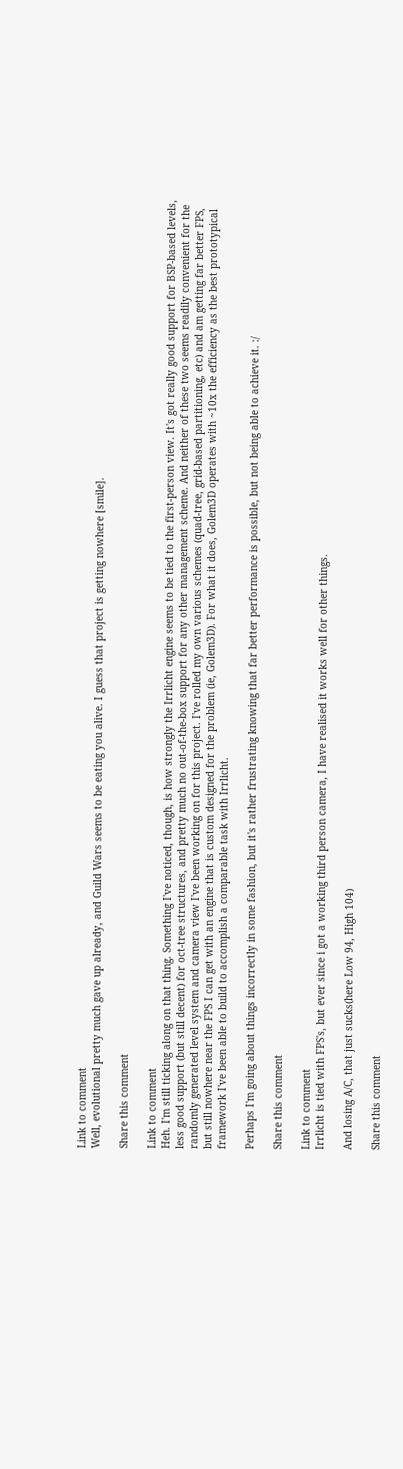Link to comment
Well, evolutional pretty much gave up already, and Guild Wars seems to be eating you alive. I guess that project is getting nowhere [smile].

Share this comment

Link to comment
Heh. I'm still ticking along on that thing. Something I've noticed, though, is how strongly the Irrlicht engine seems to be tied to the first-person view. It's got really good support for BSP-based levels, less good support (but still decent) for oct-tree structures, and pretty much no out-of-the-box support for any other management scheme. And neither of these two seems readily convenient for the randomly generated level system and camera view I've been working on for this project. I've rolled my own various schemes (quad-tree, grid-based partitioning, etc) and am getting far better FPS, but still nowhere near the FPS I can get with an engine that is custom designed for the problem (ie, Golem3D). For what it does, Golem3D operates with ~10x the efficiency as the best prototypical framework I've been able to build to accomplish a comparable task with Irrlicht.

Perhaps I'm going about things incorrectly in some fashion, but it's rather frustrating knowing that far better performance is possible, but not being able to achieve it. :/

Share this comment

Link to comment
Irrlicht is tied with FPS's, but ever since i got a working third person camera, I have realised it works well for other things.

And losing A/C, that just sucks(here Low 94, High 104)

Share this comment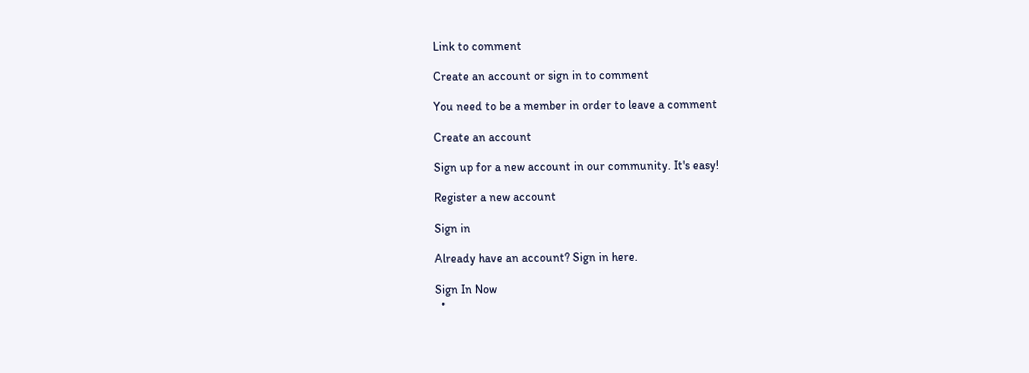Link to comment

Create an account or sign in to comment

You need to be a member in order to leave a comment

Create an account

Sign up for a new account in our community. It's easy!

Register a new account

Sign in

Already have an account? Sign in here.

Sign In Now
  •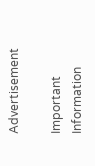Advertisement

Important Information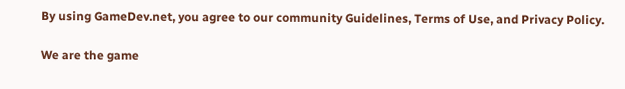By using GameDev.net, you agree to our community Guidelines, Terms of Use, and Privacy Policy.

We are the game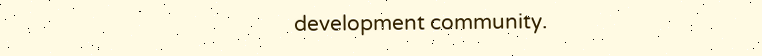development community.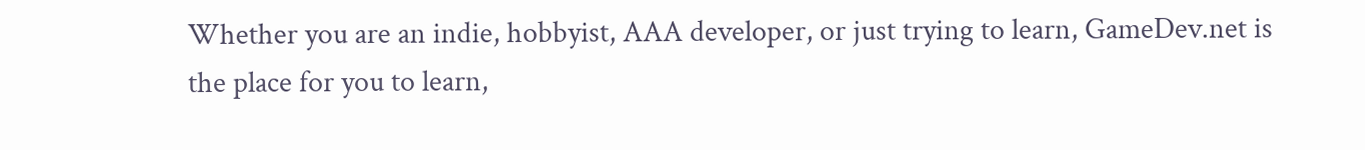Whether you are an indie, hobbyist, AAA developer, or just trying to learn, GameDev.net is the place for you to learn,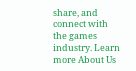share, and connect with the games industry. Learn more About Us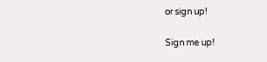or sign up!

Sign me up!